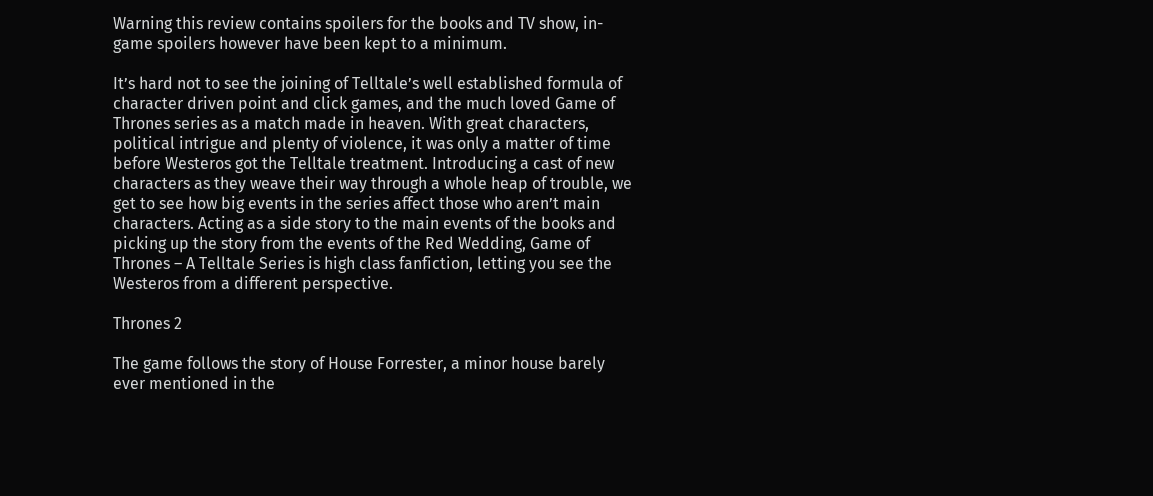Warning this review contains spoilers for the books and TV show, in-game spoilers however have been kept to a minimum.

It’s hard not to see the joining of Telltale’s well established formula of character driven point and click games, and the much loved Game of Thrones series as a match made in heaven. With great characters, political intrigue and plenty of violence, it was only a matter of time before Westeros got the Telltale treatment. Introducing a cast of new characters as they weave their way through a whole heap of trouble, we get to see how big events in the series affect those who aren’t main characters. Acting as a side story to the main events of the books and picking up the story from the events of the Red Wedding, Game of Thrones – A Telltale Series is high class fanfiction, letting you see the Westeros from a different perspective.

Thrones 2

The game follows the story of House Forrester, a minor house barely ever mentioned in the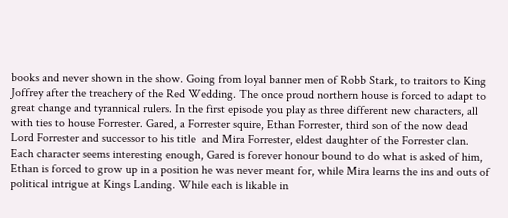books and never shown in the show. Going from loyal banner men of Robb Stark, to traitors to King Joffrey after the treachery of the Red Wedding. The once proud northern house is forced to adapt to great change and tyrannical rulers. In the first episode you play as three different new characters, all with ties to house Forrester. Gared, a Forrester squire, Ethan Forrester, third son of the now dead Lord Forrester and successor to his title  and Mira Forrester, eldest daughter of the Forrester clan. Each character seems interesting enough, Gared is forever honour bound to do what is asked of him, Ethan is forced to grow up in a position he was never meant for, while Mira learns the ins and outs of political intrigue at Kings Landing. While each is likable in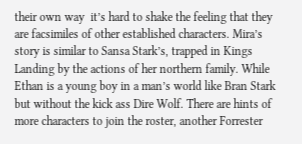their own way  it’s hard to shake the feeling that they are facsimiles of other established characters. Mira’s story is similar to Sansa Stark’s, trapped in Kings Landing by the actions of her northern family. While Ethan is a young boy in a man’s world like Bran Stark but without the kick ass Dire Wolf. There are hints of more characters to join the roster, another Forrester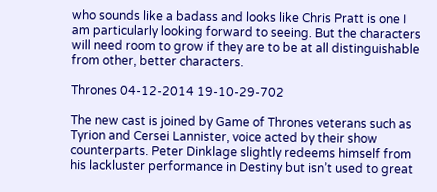who sounds like a badass and looks like Chris Pratt is one I am particularly looking forward to seeing. But the characters will need room to grow if they are to be at all distinguishable from other, better characters.

Thrones 04-12-2014 19-10-29-702

The new cast is joined by Game of Thrones veterans such as Tyrion and Cersei Lannister, voice acted by their show counterparts. Peter Dinklage slightly redeems himself from his lackluster performance in Destiny but isn’t used to great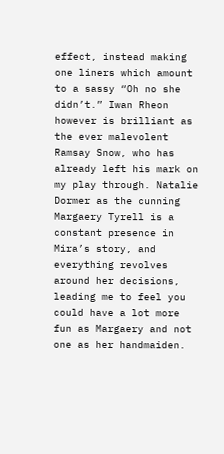effect, instead making one liners which amount to a sassy “Oh no she didn’t.” Iwan Rheon however is brilliant as the ever malevolent Ramsay Snow, who has already left his mark on my play through. Natalie Dormer as the cunning Margaery Tyrell is a constant presence in Mira’s story, and everything revolves around her decisions, leading me to feel you could have a lot more fun as Margaery and not one as her handmaiden.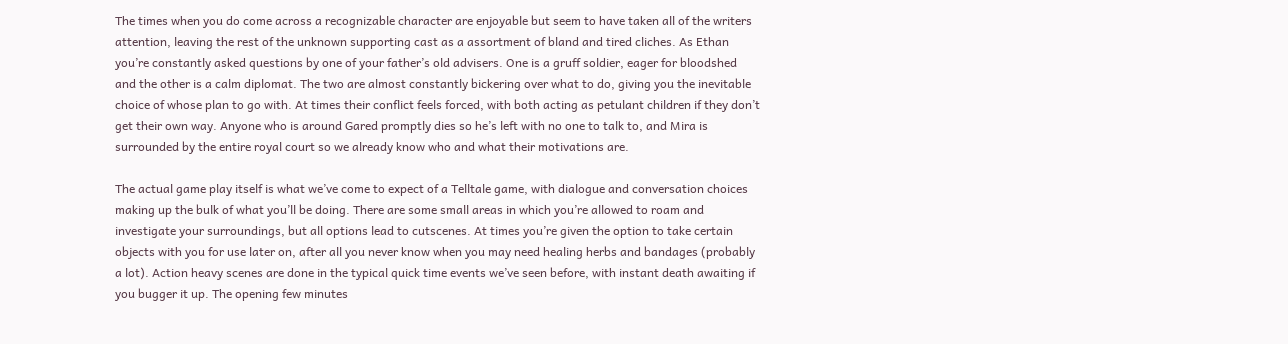The times when you do come across a recognizable character are enjoyable but seem to have taken all of the writers attention, leaving the rest of the unknown supporting cast as a assortment of bland and tired cliches. As Ethan you’re constantly asked questions by one of your father’s old advisers. One is a gruff soldier, eager for bloodshed and the other is a calm diplomat. The two are almost constantly bickering over what to do, giving you the inevitable choice of whose plan to go with. At times their conflict feels forced, with both acting as petulant children if they don’t get their own way. Anyone who is around Gared promptly dies so he’s left with no one to talk to, and Mira is surrounded by the entire royal court so we already know who and what their motivations are.

The actual game play itself is what we’ve come to expect of a Telltale game, with dialogue and conversation choices making up the bulk of what you’ll be doing. There are some small areas in which you’re allowed to roam and investigate your surroundings, but all options lead to cutscenes. At times you’re given the option to take certain objects with you for use later on, after all you never know when you may need healing herbs and bandages (probably a lot). Action heavy scenes are done in the typical quick time events we’ve seen before, with instant death awaiting if you bugger it up. The opening few minutes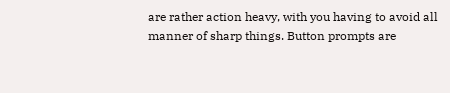are rather action heavy, with you having to avoid all manner of sharp things. Button prompts are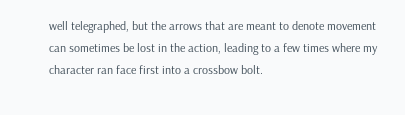well telegraphed, but the arrows that are meant to denote movement can sometimes be lost in the action, leading to a few times where my character ran face first into a crossbow bolt.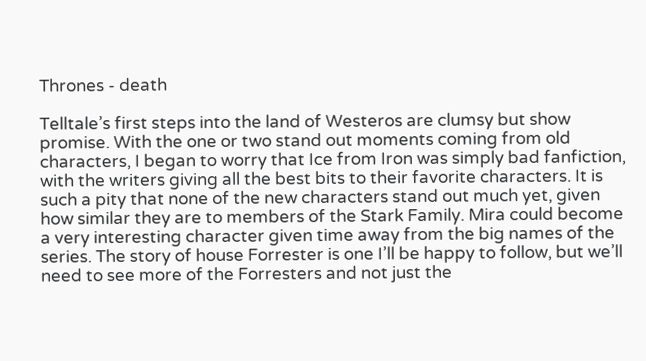Thrones - death

Telltale’s first steps into the land of Westeros are clumsy but show promise. With the one or two stand out moments coming from old characters, I began to worry that Ice from Iron was simply bad fanfiction, with the writers giving all the best bits to their favorite characters. It is such a pity that none of the new characters stand out much yet, given how similar they are to members of the Stark Family. Mira could become a very interesting character given time away from the big names of the series. The story of house Forrester is one I’ll be happy to follow, but we’ll need to see more of the Forresters and not just the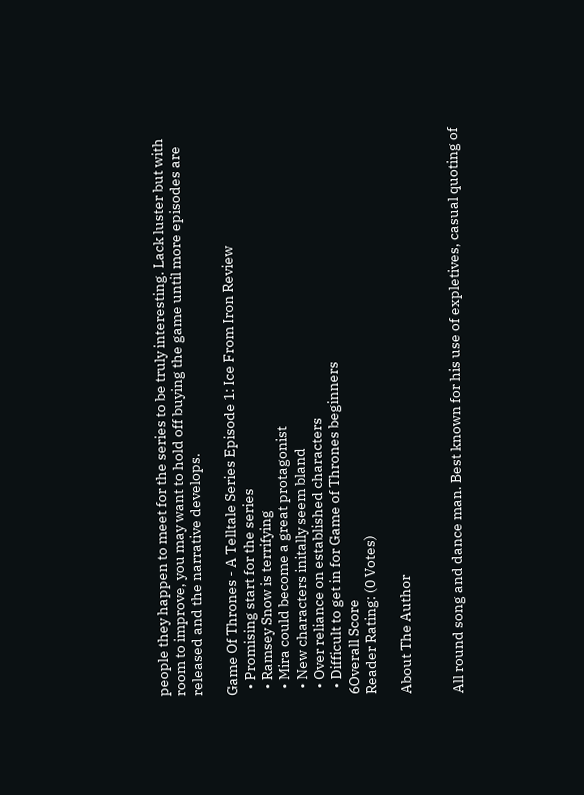people they happen to meet for the series to be truly interesting. Lack luster but with room to improve, you may want to hold off buying the game until more episodes are released and the narrative develops.

Game Of Thrones - A Telltale Series Episode 1: Ice From Iron Review
  • Promising start for the series
  • Ramsey Snow is terrifying
  • Mira could become a great protagonist
  • New characters initally seem bland
  • Over reliance on established characters
  • Difficult to get in for Game of Thrones beginners
6Overall Score
Reader Rating: (0 Votes)

About The Author


All round song and dance man. Best known for his use of expletives, casual quoting of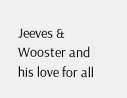Jeeves & Wooster and his love for all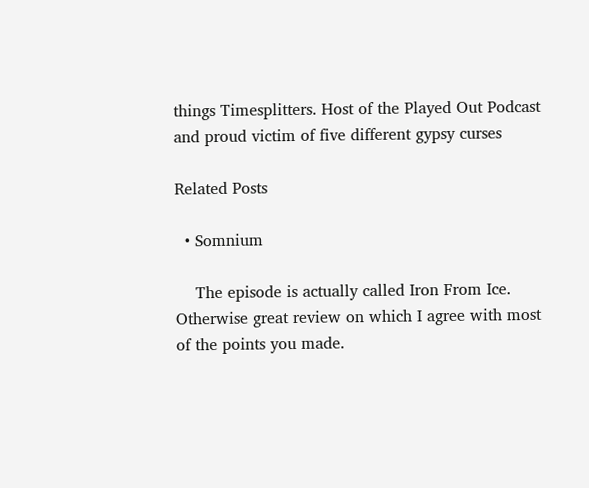things Timesplitters. Host of the Played Out Podcast and proud victim of five different gypsy curses

Related Posts

  • Somnium

    The episode is actually called Iron From Ice. Otherwise great review on which I agree with most of the points you made.